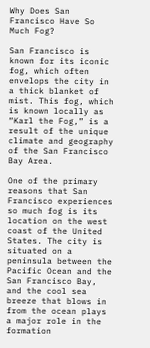Why Does San Francisco Have So Much Fog?

San Francisco is known for its iconic fog, which often envelops the city in a thick blanket of mist. This fog, which is known locally as “Karl the Fog,” is a result of the unique climate and geography of the San Francisco Bay Area.

One of the primary reasons that San Francisco experiences so much fog is its location on the west coast of the United States. The city is situated on a peninsula between the Pacific Ocean and the San Francisco Bay, and the cool sea breeze that blows in from the ocean plays a major role in the formation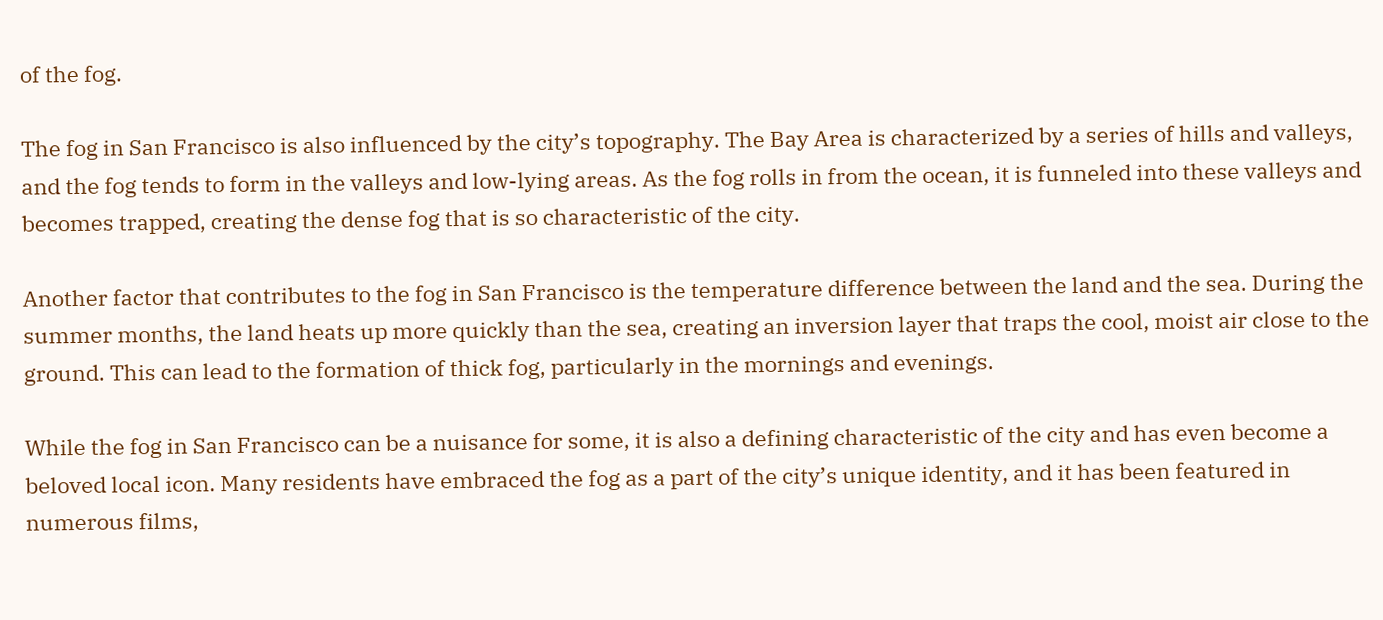of the fog.

The fog in San Francisco is also influenced by the city’s topography. The Bay Area is characterized by a series of hills and valleys, and the fog tends to form in the valleys and low-lying areas. As the fog rolls in from the ocean, it is funneled into these valleys and becomes trapped, creating the dense fog that is so characteristic of the city.

Another factor that contributes to the fog in San Francisco is the temperature difference between the land and the sea. During the summer months, the land heats up more quickly than the sea, creating an inversion layer that traps the cool, moist air close to the ground. This can lead to the formation of thick fog, particularly in the mornings and evenings.

While the fog in San Francisco can be a nuisance for some, it is also a defining characteristic of the city and has even become a beloved local icon. Many residents have embraced the fog as a part of the city’s unique identity, and it has been featured in numerous films,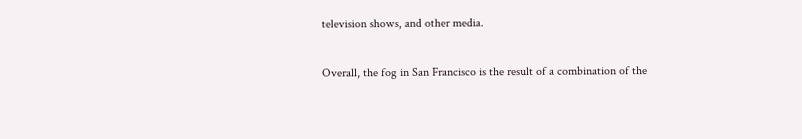television shows, and other media.

Overall, the fog in San Francisco is the result of a combination of the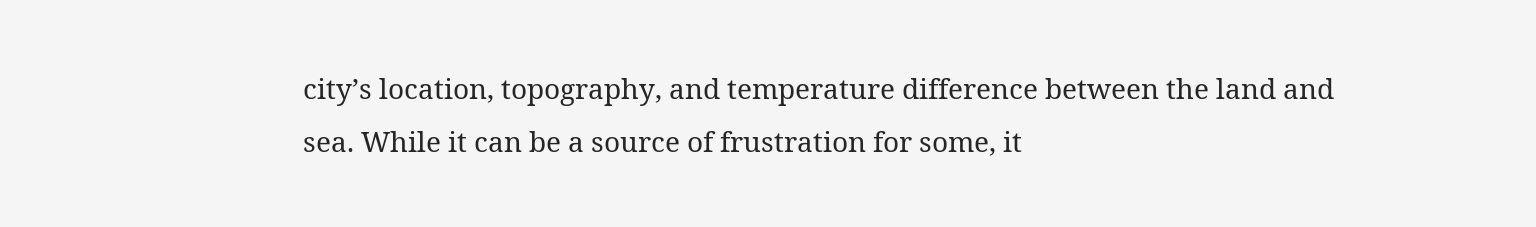city’s location, topography, and temperature difference between the land and sea. While it can be a source of frustration for some, it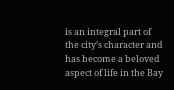is an integral part of the city’s character and has become a beloved aspect of life in the Bay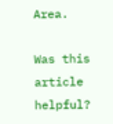Area.

Was this article helpful?